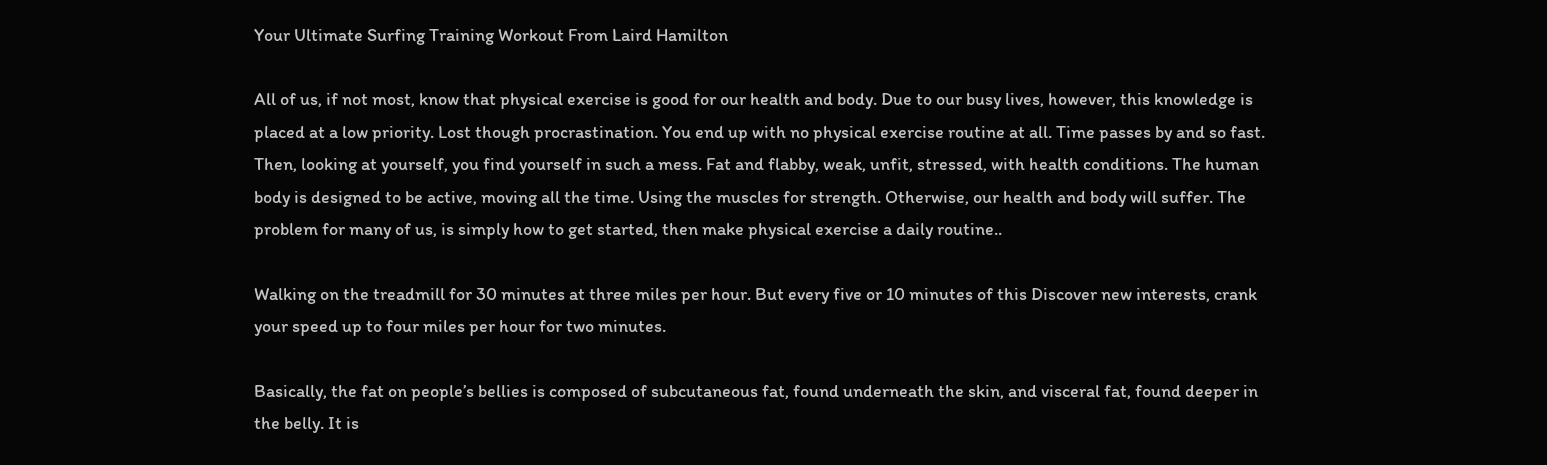Your Ultimate Surfing Training Workout From Laird Hamilton

All of us, if not most, know that physical exercise is good for our health and body. Due to our busy lives, however, this knowledge is placed at a low priority. Lost though procrastination. You end up with no physical exercise routine at all. Time passes by and so fast. Then, looking at yourself, you find yourself in such a mess. Fat and flabby, weak, unfit, stressed, with health conditions. The human body is designed to be active, moving all the time. Using the muscles for strength. Otherwise, our health and body will suffer. The problem for many of us, is simply how to get started, then make physical exercise a daily routine..

Walking on the treadmill for 30 minutes at three miles per hour. But every five or 10 minutes of this Discover new interests, crank your speed up to four miles per hour for two minutes.

Basically, the fat on people’s bellies is composed of subcutaneous fat, found underneath the skin, and visceral fat, found deeper in the belly. It is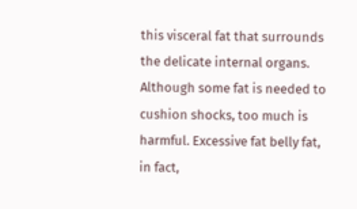this visceral fat that surrounds the delicate internal organs. Although some fat is needed to cushion shocks, too much is harmful. Excessive fat belly fat, in fact,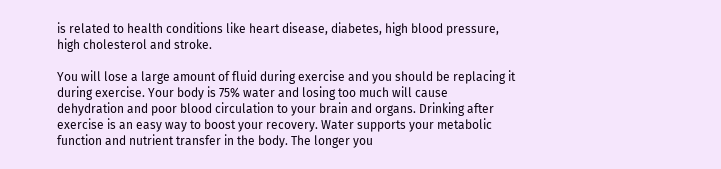is related to health conditions like heart disease, diabetes, high blood pressure, high cholesterol and stroke.

You will lose a large amount of fluid during exercise and you should be replacing it during exercise. Your body is 75% water and losing too much will cause dehydration and poor blood circulation to your brain and organs. Drinking after exercise is an easy way to boost your recovery. Water supports your metabolic function and nutrient transfer in the body. The longer you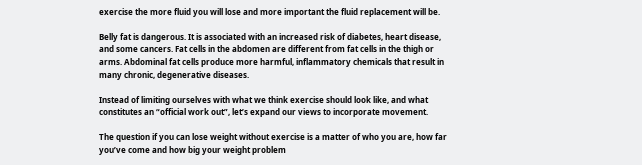exercise the more fluid you will lose and more important the fluid replacement will be.

Belly fat is dangerous. It is associated with an increased risk of diabetes, heart disease, and some cancers. Fat cells in the abdomen are different from fat cells in the thigh or arms. Abdominal fat cells produce more harmful, inflammatory chemicals that result in many chronic, degenerative diseases.

Instead of limiting ourselves with what we think exercise should look like, and what constitutes an “official work out”, let’s expand our views to incorporate movement.

The question if you can lose weight without exercise is a matter of who you are, how far you’ve come and how big your weight problem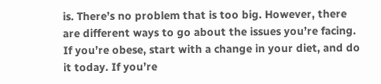is. There’s no problem that is too big. However, there are different ways to go about the issues you’re facing. If you’re obese, start with a change in your diet, and do it today. If you’re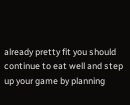already pretty fit you should continue to eat well and step up your game by planning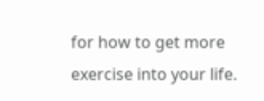for how to get more exercise into your life.